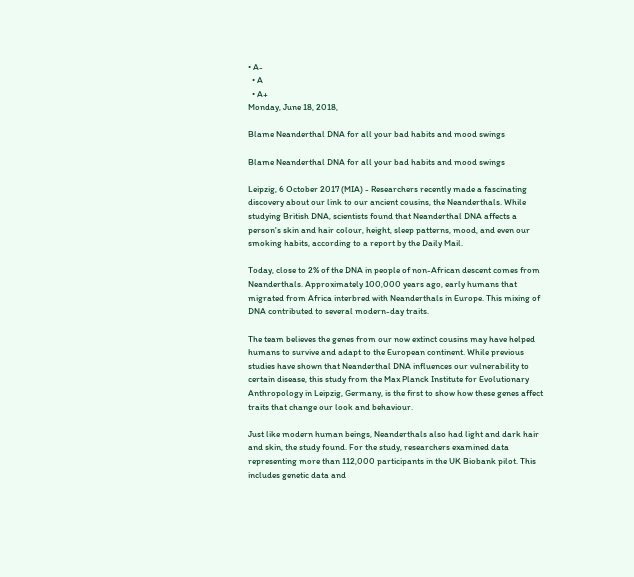• A-
  • A
  • A+
Monday, June 18, 2018,

Blame Neanderthal DNA for all your bad habits and mood swings

Blame Neanderthal DNA for all your bad habits and mood swings

Leipzig, 6 October 2017 (MIA) - Researchers recently made a fascinating discovery about our link to our ancient cousins, the Neanderthals. While studying British DNA, scientists found that Neanderthal DNA affects a person's skin and hair colour, height, sleep patterns, mood, and even our smoking habits, according to a report by the Daily Mail.

Today, close to 2% of the DNA in people of non-African descent comes from Neanderthals. Approximately 100,000 years ago, early humans that migrated from Africa interbred with Neanderthals in Europe. This mixing of DNA contributed to several modern-day traits.

The team believes the genes from our now extinct cousins may have helped humans to survive and adapt to the European continent. While previous studies have shown that Neanderthal DNA influences our vulnerability to certain disease, this study from the Max Planck Institute for Evolutionary Anthropology in Leipzig, Germany, is the first to show how these genes affect traits that change our look and behaviour.

Just like modern human beings, Neanderthals also had light and dark hair and skin, the study found. For the study, researchers examined data representing more than 112,000 participants in the UK Biobank pilot. This includes genetic data and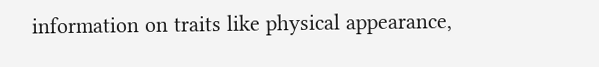information on traits like physical appearance,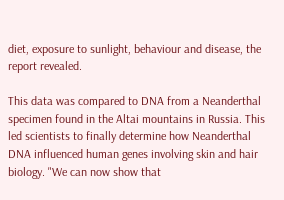diet, exposure to sunlight, behaviour and disease, the report revealed.

This data was compared to DNA from a Neanderthal specimen found in the Altai mountains in Russia. This led scientists to finally determine how Neanderthal DNA influenced human genes involving skin and hair biology. "We can now show that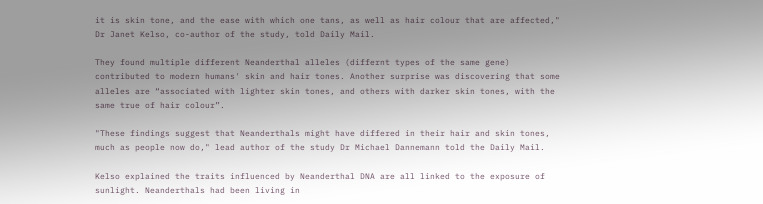it is skin tone, and the ease with which one tans, as well as hair colour that are affected," Dr Janet Kelso, co-author of the study, told Daily Mail.

They found multiple different Neanderthal alleles (differnt types of the same gene) contributed to modern humans' skin and hair tones. Another surprise was discovering that some alleles are “associated with lighter skin tones, and others with darker skin tones, with the same true of hair colour”.

"These findings suggest that Neanderthals might have differed in their hair and skin tones, much as people now do," lead author of the study Dr Michael Dannemann told the Daily Mail.

Kelso explained the traits influenced by Neanderthal DNA are all linked to the exposure of sunlight. Neanderthals had been living in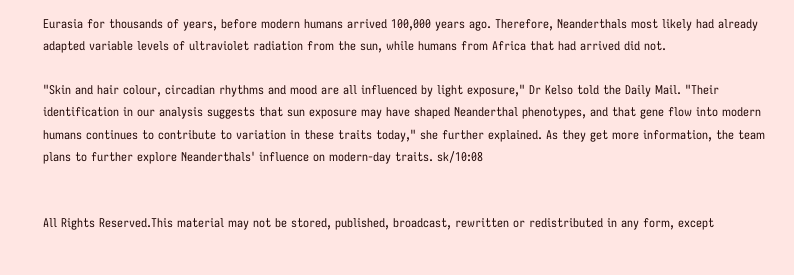Eurasia for thousands of years, before modern humans arrived 100,000 years ago. Therefore, Neanderthals most likely had already adapted variable levels of ultraviolet radiation from the sun, while humans from Africa that had arrived did not.

"Skin and hair colour, circadian rhythms and mood are all influenced by light exposure," Dr Kelso told the Daily Mail. "Their identification in our analysis suggests that sun exposure may have shaped Neanderthal phenotypes, and that gene flow into modern humans continues to contribute to variation in these traits today," she further explained. As they get more information, the team plans to further explore Neanderthals' influence on modern-day traits. sk/10:08


All Rights Reserved.This material may not be stored, published, broadcast, rewritten or redistributed in any form, except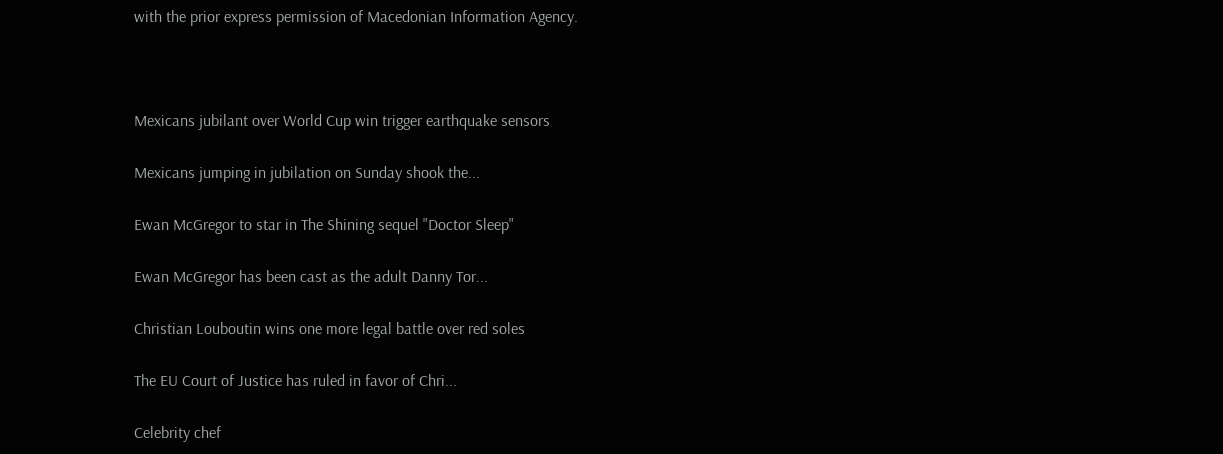with the prior express permission of Macedonian Information Agency.



Mexicans jubilant over World Cup win trigger earthquake sensors

Mexicans jumping in jubilation on Sunday shook the...

Ewan McGregor to star in The Shining sequel "Doctor Sleep"

Ewan McGregor has been cast as the adult Danny Tor...

Christian Louboutin wins one more legal battle over red soles

The EU Court of Justice has ruled in favor of Chri...

Celebrity chef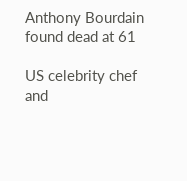Anthony Bourdain found dead at 61

US celebrity chef and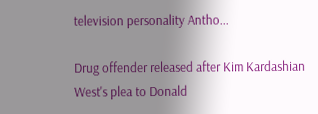television personality Antho...

Drug offender released after Kim Kardashian West's plea to Donald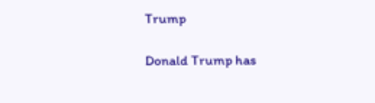Trump

Donald Trump has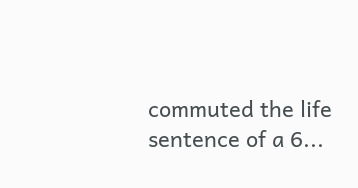commuted the life sentence of a 6...